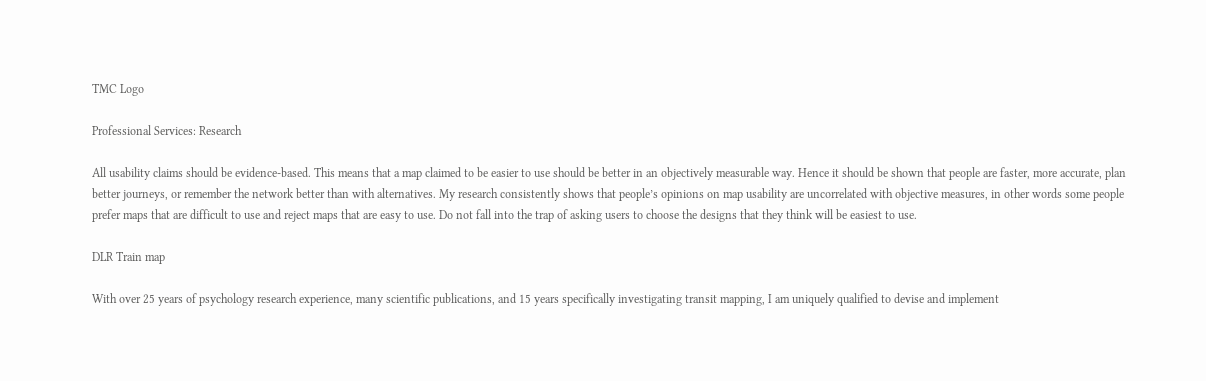TMC Logo

Professional Services: Research

All usability claims should be evidence-based. This means that a map claimed to be easier to use should be better in an objectively measurable way. Hence it should be shown that people are faster, more accurate, plan better journeys, or remember the network better than with alternatives. My research consistently shows that people’s opinions on map usability are uncorrelated with objective measures, in other words some people prefer maps that are difficult to use and reject maps that are easy to use. Do not fall into the trap of asking users to choose the designs that they think will be easiest to use.

DLR Train map

With over 25 years of psychology research experience, many scientific publications, and 15 years specifically investigating transit mapping, I am uniquely qualified to devise and implement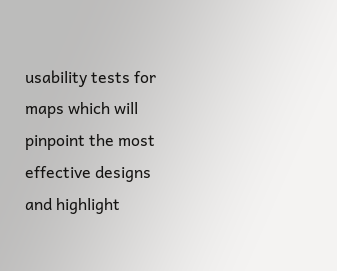usability tests for maps which will pinpoint the most effective designs and highlight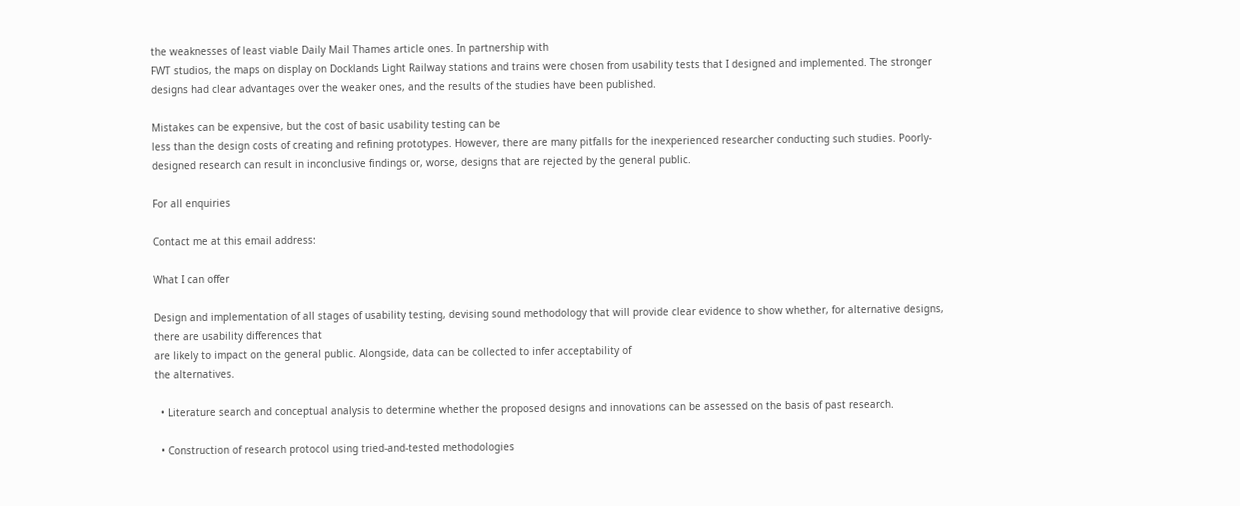the weaknesses of least viable Daily Mail Thames article ones. In partnership with
FWT studios, the maps on display on Docklands Light Railway stations and trains were chosen from usability tests that I designed and implemented. The stronger designs had clear advantages over the weaker ones, and the results of the studies have been published.

Mistakes can be expensive, but the cost of basic usability testing can be
less than the design costs of creating and refining prototypes. However, there are many pitfalls for the inexperienced researcher conducting such studies. Poorly-designed research can result in inconclusive findings or, worse, designs that are rejected by the general public.

For all enquiries

Contact me at this email address:

What I can offer

Design and implementation of all stages of usability testing, devising sound methodology that will provide clear evidence to show whether, for alternative designs, there are usability differences that
are likely to impact on the general public. Alongside, data can be collected to infer acceptability of
the alternatives.

  • Literature search and conceptual analysis to determine whether the proposed designs and innovations can be assessed on the basis of past research.

  • Construction of research protocol using tried-and-tested methodologies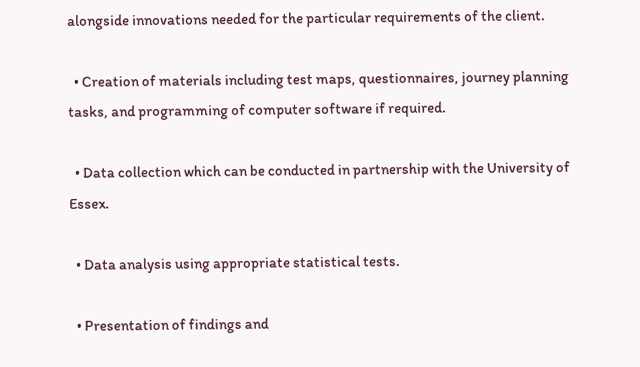alongside innovations needed for the particular requirements of the client.

  • Creation of materials including test maps, questionnaires, journey planning tasks, and programming of computer software if required.

  • Data collection which can be conducted in partnership with the University of Essex.

  • Data analysis using appropriate statistical tests.

  • Presentation of findings and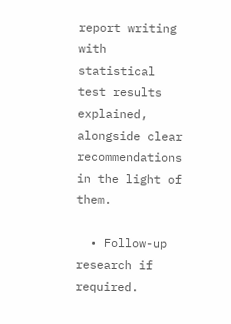report writing with statistical test results explained, alongside clear recommendations in the light of them.

  • Follow-up research if required.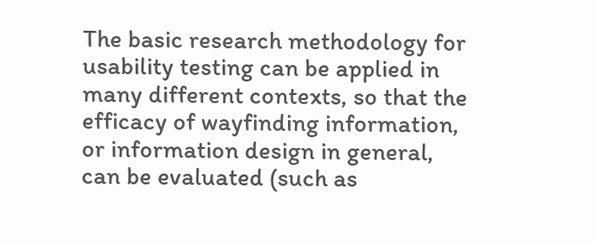The basic research methodology for usability testing can be applied in many different contexts, so that the efficacy of wayfinding information, or information design in general, can be evaluated (such as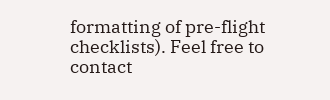formatting of pre-flight checklists). Feel free to contact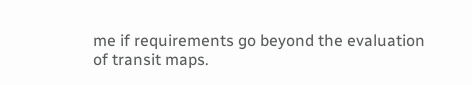me if requirements go beyond the evaluation
of transit maps.